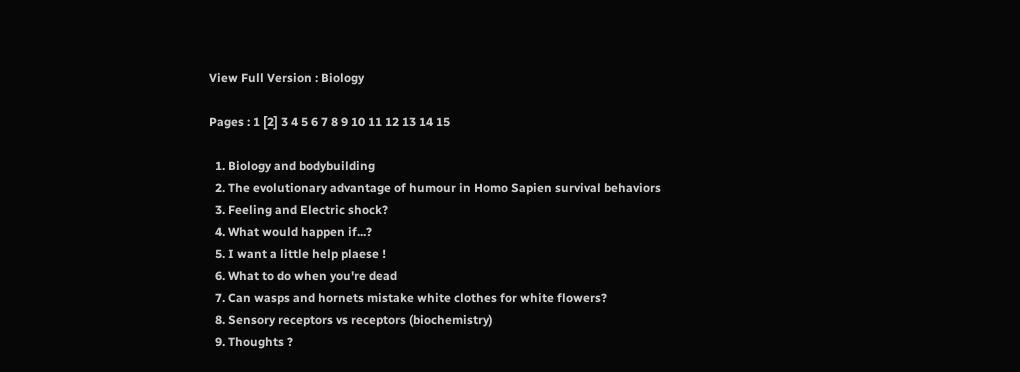View Full Version : Biology

Pages : 1 [2] 3 4 5 6 7 8 9 10 11 12 13 14 15

  1. Biology and bodybuilding
  2. The evolutionary advantage of humour in Homo Sapien survival behaviors
  3. Feeling and Electric shock?
  4. What would happen if...?
  5. I want a little help plaese !
  6. What to do when you're dead
  7. Can wasps and hornets mistake white clothes for white flowers?
  8. Sensory receptors vs receptors (biochemistry)
  9. Thoughts ?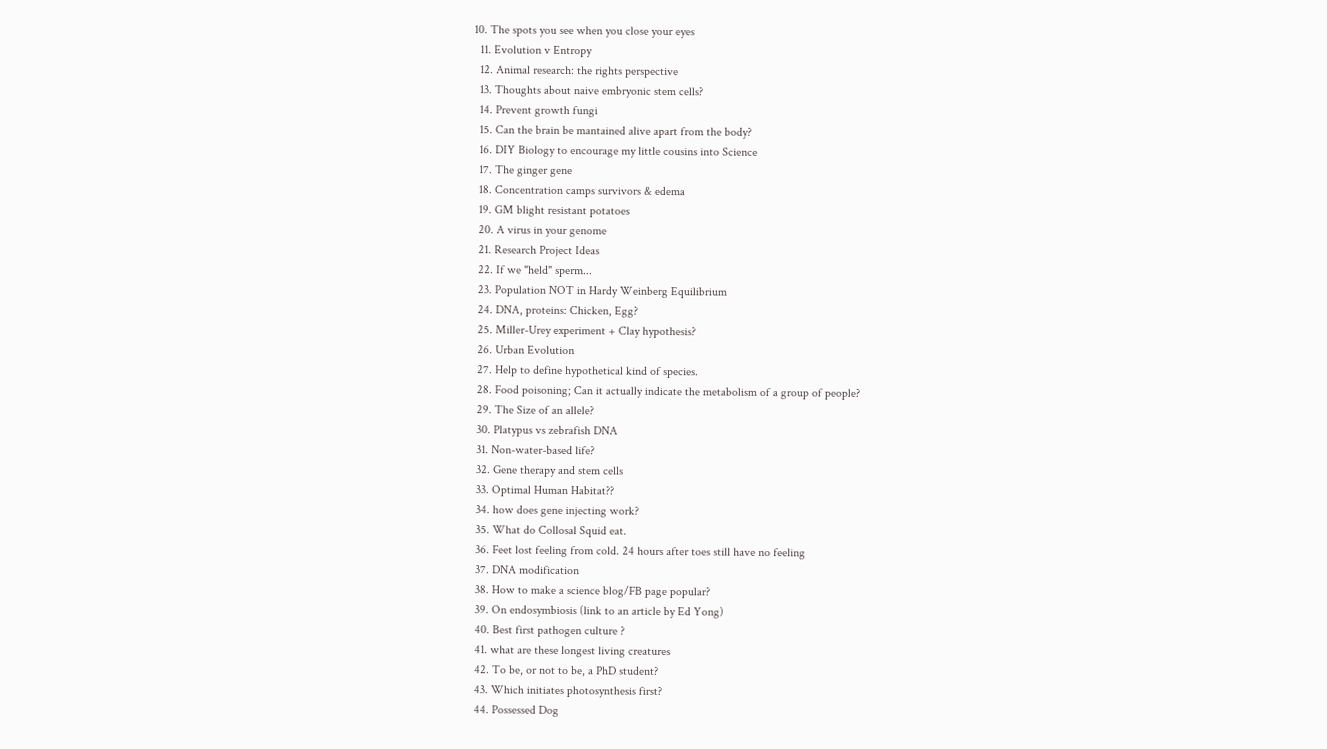10. The spots you see when you close your eyes
  11. Evolution v Entropy
  12. Animal research: the rights perspective
  13. Thoughts about naive embryonic stem cells?
  14. Prevent growth fungi
  15. Can the brain be mantained alive apart from the body?
  16. DIY Biology to encourage my little cousins into Science
  17. The ginger gene
  18. Concentration camps survivors & edema
  19. GM blight resistant potatoes
  20. A virus in your genome
  21. Research Project Ideas
  22. If we "held" sperm...
  23. Population NOT in Hardy Weinberg Equilibrium
  24. DNA, proteins: Chicken, Egg?
  25. Miller-Urey experiment + Clay hypothesis?
  26. Urban Evolution
  27. Help to define hypothetical kind of species.
  28. Food poisoning; Can it actually indicate the metabolism of a group of people?
  29. The Size of an allele?
  30. Platypus vs zebrafish DNA
  31. Non-water-based life?
  32. Gene therapy and stem cells
  33. Optimal Human Habitat??
  34. how does gene injecting work?
  35. What do Collosal Squid eat.
  36. Feet lost feeling from cold. 24 hours after toes still have no feeling
  37. DNA modification
  38. How to make a science blog/FB page popular?
  39. On endosymbiosis (link to an article by Ed Yong)
  40. Best first pathogen culture ?
  41. what are these longest living creatures
  42. To be, or not to be, a PhD student?
  43. Which initiates photosynthesis first?
  44. Possessed Dog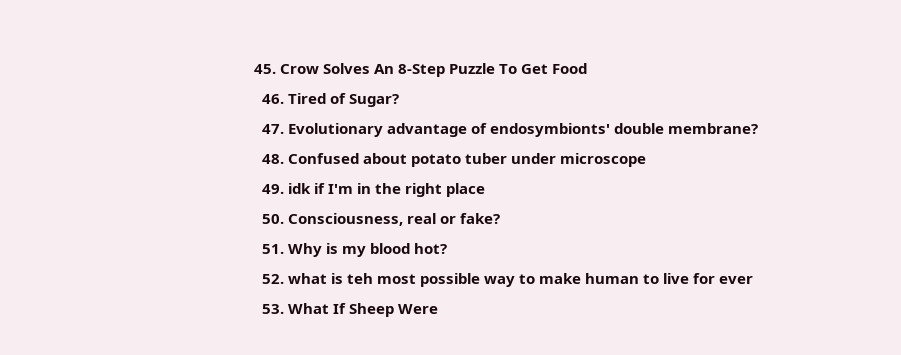45. Crow Solves An 8-Step Puzzle To Get Food
  46. Tired of Sugar?
  47. Evolutionary advantage of endosymbionts' double membrane?
  48. Confused about potato tuber under microscope
  49. idk if I'm in the right place
  50. Consciousness, real or fake?
  51. Why is my blood hot?
  52. what is teh most possible way to make human to live for ever
  53. What If Sheep Were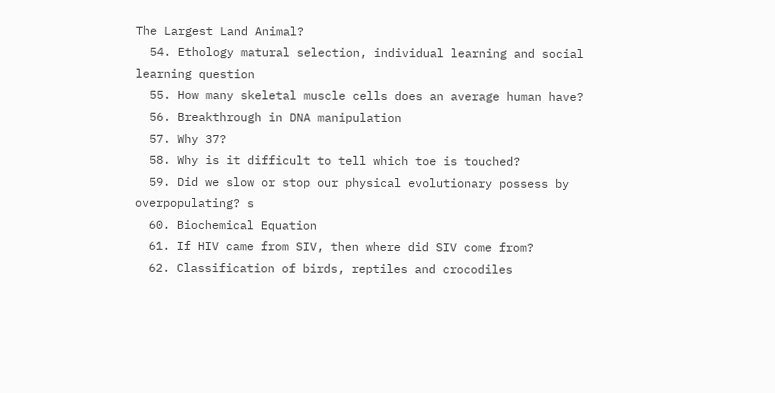The Largest Land Animal?
  54. Ethology matural selection, individual learning and social learning question
  55. How many skeletal muscle cells does an average human have?
  56. Breakthrough in DNA manipulation
  57. Why 37?
  58. Why is it difficult to tell which toe is touched?
  59. Did we slow or stop our physical evolutionary possess by overpopulating? s
  60. Biochemical Equation
  61. If HIV came from SIV, then where did SIV come from?
  62. Classification of birds, reptiles and crocodiles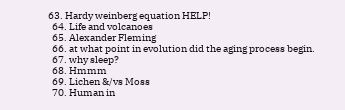63. Hardy weinberg equation HELP!
  64. Life and volcanoes
  65. Alexander Fleming
  66. at what point in evolution did the aging process begin.
  67. why sleep?
  68. Hmmm
  69. Lichen &/vs Moss
  70. Human in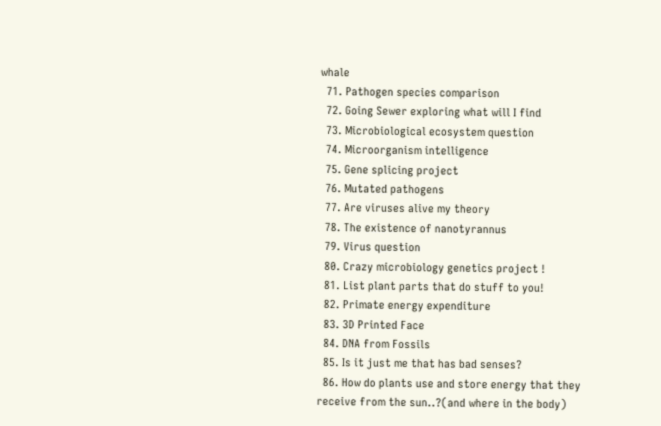whale
  71. Pathogen species comparison
  72. Going Sewer exploring what will I find
  73. Microbiological ecosystem question
  74. Microorganism intelligence
  75. Gene splicing project
  76. Mutated pathogens
  77. Are viruses alive my theory
  78. The existence of nanotyrannus
  79. Virus question
  80. Crazy microbiology genetics project !
  81. List plant parts that do stuff to you!
  82. Primate energy expenditure
  83. 3D Printed Face
  84. DNA from Fossils
  85. Is it just me that has bad senses?
  86. How do plants use and store energy that they receive from the sun..?(and where in the body)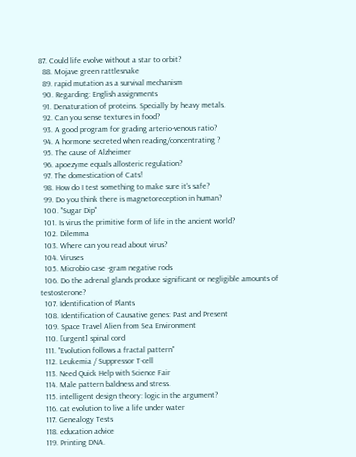87. Could life evolve without a star to orbit?
  88. Mojave green rattlesnake
  89. rapid mutation as a survival mechanism
  90. Regarding: English assignments
  91. Denaturation of proteins. Specially by heavy metals.
  92. Can you sense textures in food?
  93. A good program for grading arterio-venous ratio?
  94. A hormone secreted when reading/concentrating ?
  95. The cause of Alzheimer
  96. apoezyme equals allosteric regulation?
  97. The domestication of Cats!
  98. How do I test something to make sure it's safe?
  99. Do you think there is magnetoreception in human?
  100. ''Sugar Dip''
  101. Is virus the primitive form of life in the ancient world?
  102. Dilemma
  103. Where can you read about virus?
  104. Viruses
  105. Microbio case -gram negative rods
  106. Do the adrenal glands produce significant or negligible amounts of testosterone?
  107. Identification of Plants
  108. Identification of Causative genes: Past and Present
  109. Space Travel Alien from Sea Environment
  110. [urgent] spinal cord
  111. "Evolution follows a fractal pattern"
  112. Leukemia / Suppressor T-cell
  113. Need Quick Help with Science Fair
  114. Male pattern baldness and stress.
  115. intelligent design theory: logic in the argument?
  116. cat evolution to live a life under water
  117. Genealogy Tests
  118. education advice
  119. Printing DNA.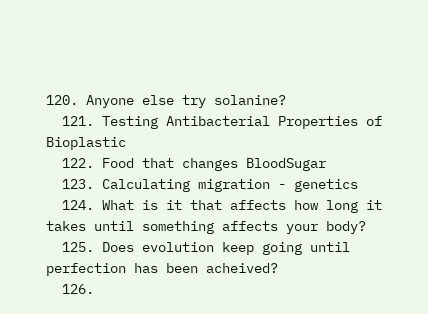120. Anyone else try solanine?
  121. Testing Antibacterial Properties of Bioplastic
  122. Food that changes BloodSugar
  123. Calculating migration - genetics
  124. What is it that affects how long it takes until something affects your body?
  125. Does evolution keep going until perfection has been acheived?
  126.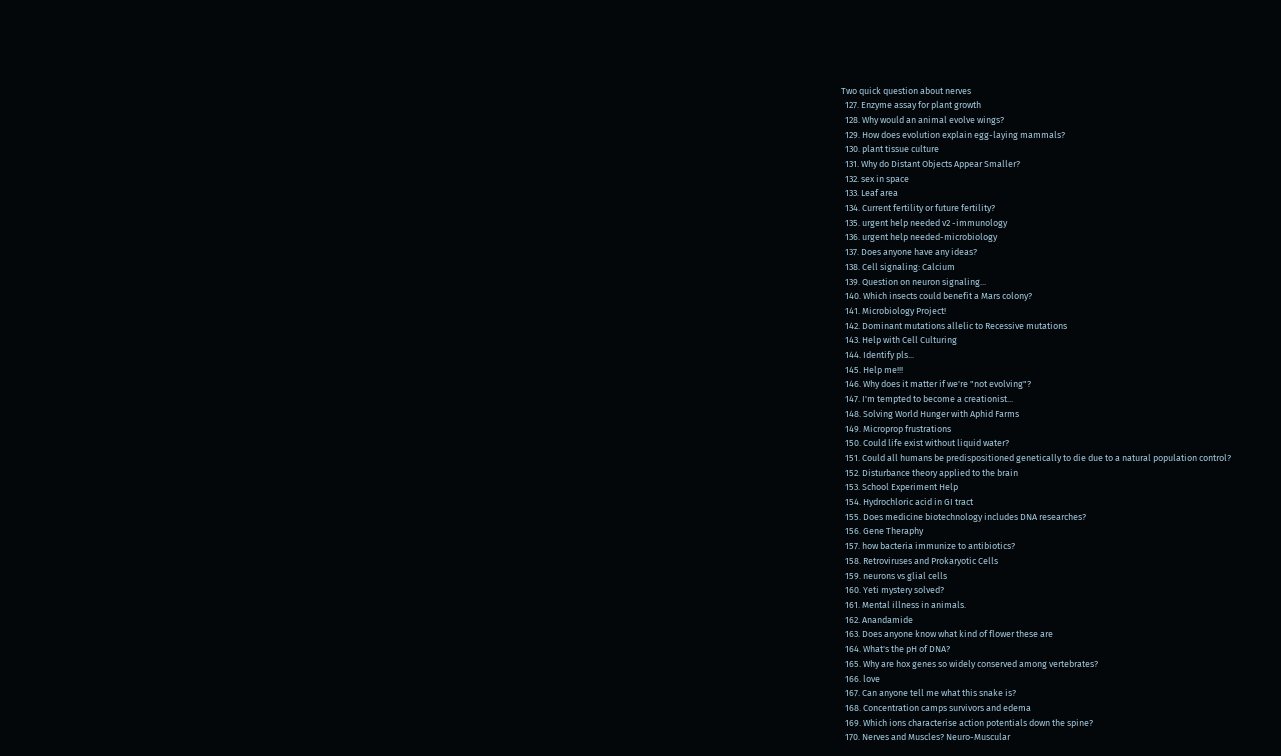Two quick question about nerves
  127. Enzyme assay for plant growth
  128. Why would an animal evolve wings?
  129. How does evolution explain egg-laying mammals?
  130. plant tissue culture
  131. Why do Distant Objects Appear Smaller?
  132. sex in space
  133. Leaf area
  134. Current fertility or future fertility?
  135. urgent help needed v2 -immunology
  136. urgent help needed-microbiology
  137. Does anyone have any ideas?
  138. Cell signaling: Calcium
  139. Question on neuron signaling...
  140. Which insects could benefit a Mars colony?
  141. Microbiology Project!
  142. Dominant mutations allelic to Recessive mutations
  143. Help with Cell Culturing
  144. Identify pls...
  145. Help me!!!
  146. Why does it matter if we're "not evolving"?
  147. I'm tempted to become a creationist...
  148. Solving World Hunger with Aphid Farms
  149. Microprop frustrations
  150. Could life exist without liquid water?
  151. Could all humans be predispositioned genetically to die due to a natural population control?
  152. Disturbance theory applied to the brain
  153. School Experiment Help
  154. Hydrochloric acid in GI tract
  155. Does medicine biotechnology includes DNA researches?
  156. Gene Theraphy
  157. how bacteria immunize to antibiotics?
  158. Retroviruses and Prokaryotic Cells
  159. neurons vs glial cells
  160. Yeti mystery solved?
  161. Mental illness in animals.
  162. Anandamide
  163. Does anyone know what kind of flower these are
  164. What's the pH of DNA?
  165. Why are hox genes so widely conserved among vertebrates?
  166. love
  167. Can anyone tell me what this snake is?
  168. Concentration camps survivors and edema
  169. Which ions characterise action potentials down the spine?
  170. Nerves and Muscles? Neuro-Muscular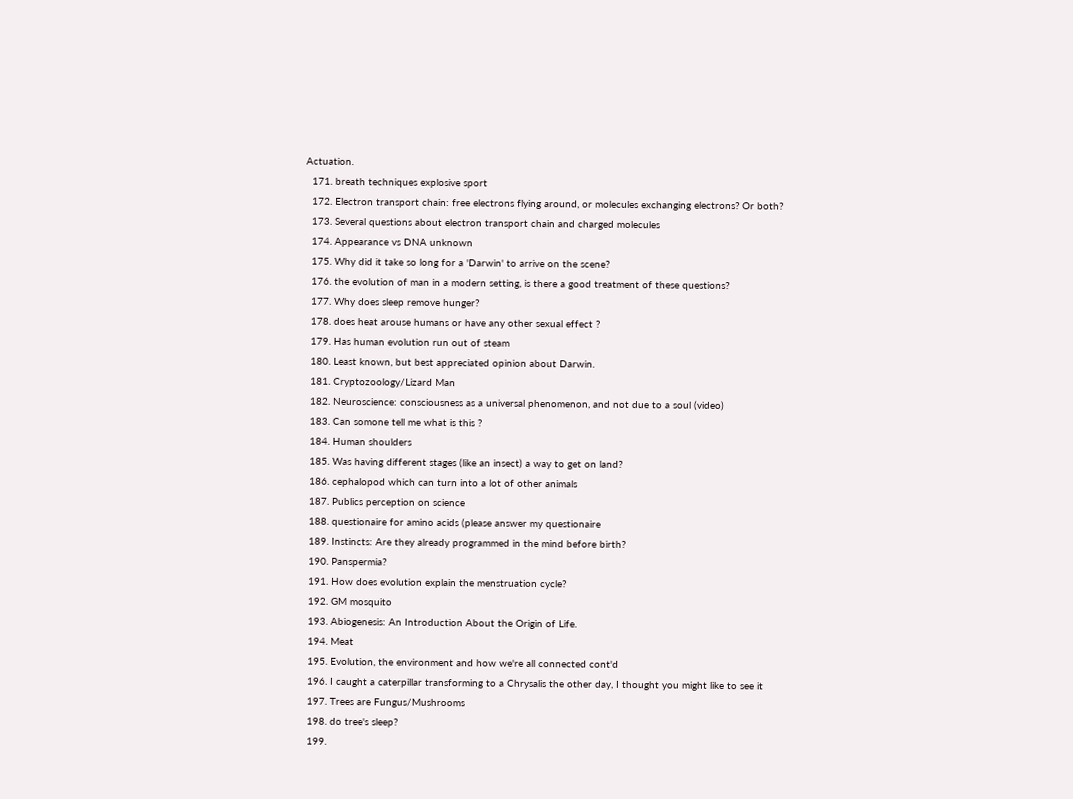Actuation.
  171. breath techniques explosive sport
  172. Electron transport chain: free electrons flying around, or molecules exchanging electrons? Or both?
  173. Several questions about electron transport chain and charged molecules
  174. Appearance vs DNA unknown
  175. Why did it take so long for a 'Darwin' to arrive on the scene?
  176. the evolution of man in a modern setting, is there a good treatment of these questions?
  177. Why does sleep remove hunger?
  178. does heat arouse humans or have any other sexual effect ?
  179. Has human evolution run out of steam
  180. Least known, but best appreciated opinion about Darwin.
  181. Cryptozoology/Lizard Man
  182. Neuroscience: consciousness as a universal phenomenon, and not due to a soul (video)
  183. Can somone tell me what is this ?
  184. Human shoulders
  185. Was having different stages (like an insect) a way to get on land?
  186. cephalopod which can turn into a lot of other animals
  187. Publics perception on science
  188. questionaire for amino acids (please answer my questionaire
  189. Instincts: Are they already programmed in the mind before birth?
  190. Panspermia?
  191. How does evolution explain the menstruation cycle?
  192. GM mosquito
  193. Abiogenesis: An Introduction About the Origin of Life.
  194. Meat
  195. Evolution, the environment and how we're all connected cont'd
  196. I caught a caterpillar transforming to a Chrysalis the other day, I thought you might like to see it
  197. Trees are Fungus/Mushrooms
  198. do tree's sleep?
  199.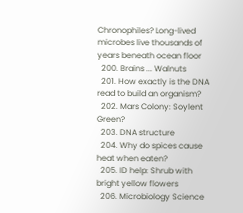Chronophiles? Long-lived microbes live thousands of years beneath ocean floor
  200. Brains ... Walnuts
  201. How exactly is the DNA read to build an organism?
  202. Mars Colony: Soylent Green?
  203. DNA structure
  204. Why do spices cause heat when eaten?
  205. ID help: Shrub with bright yellow flowers
  206. Microbiology Science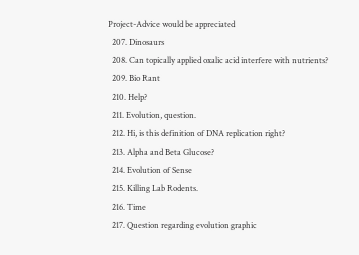Project-Advice would be appreciated
  207. Dinosaurs
  208. Can topically applied oxalic acid interfere with nutrients?
  209. Bio Rant
  210. Help?
  211. Evolution, question.
  212. Hi, is this definition of DNA replication right?
  213. Alpha and Beta Glucose?
  214. Evolution of Sense
  215. Killing Lab Rodents.
  216. Time
  217. Question regarding evolution graphic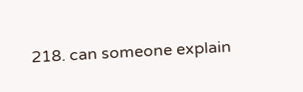218. can someone explain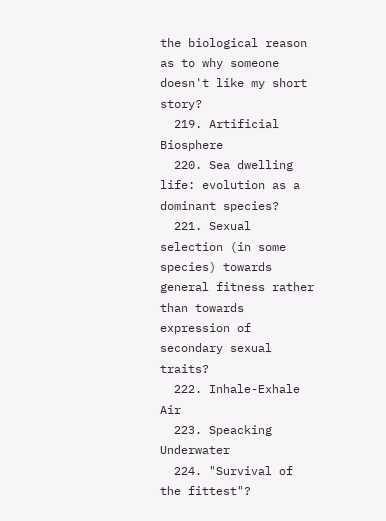the biological reason as to why someone doesn't like my short story?
  219. Artificial Biosphere
  220. Sea dwelling life: evolution as a dominant species?
  221. Sexual selection (in some species) towards general fitness rather than towards expression of secondary sexual traits?
  222. Inhale-Exhale Air
  223. Speacking Underwater
  224. "Survival of the fittest"?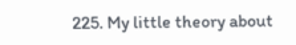225. My little theory about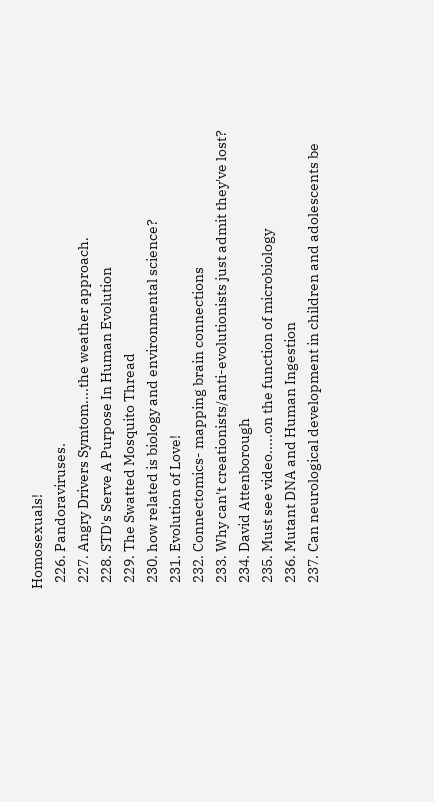Homosexuals!
  226. Pandoraviruses.
  227. Angry Drivers Symtom....the weather approach.
  228. STD's Serve A Purpose In Human Evolution
  229. The Swatted Mosquito Thread
  230. how related is biology and environmental science?
  231. Evolution of Love!
  232. Connectomics- mapping brain connections
  233. Why can't creationists/anti-evolutionists just admit they've lost?
  234. David Attenborough
  235. Must see video.....on the function of microbiology
  236. Mutant DNA and Human Ingestion
  237. Can neurological development in children and adolescents be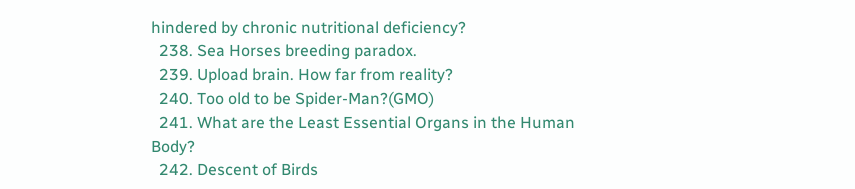hindered by chronic nutritional deficiency?
  238. Sea Horses breeding paradox.
  239. Upload brain. How far from reality?
  240. Too old to be Spider-Man?(GMO)
  241. What are the Least Essential Organs in the Human Body?
  242. Descent of Birds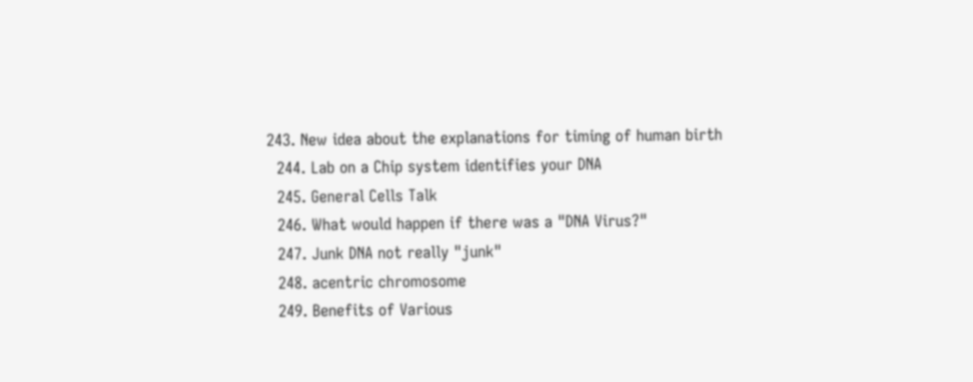243. New idea about the explanations for timing of human birth
  244. Lab on a Chip system identifies your DNA
  245. General Cells Talk
  246. What would happen if there was a "DNA Virus?"
  247. Junk DNA not really "junk"
  248. acentric chromosome
  249. Benefits of Various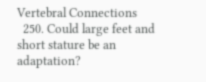Vertebral Connections
  250. Could large feet and short stature be an adaptation?